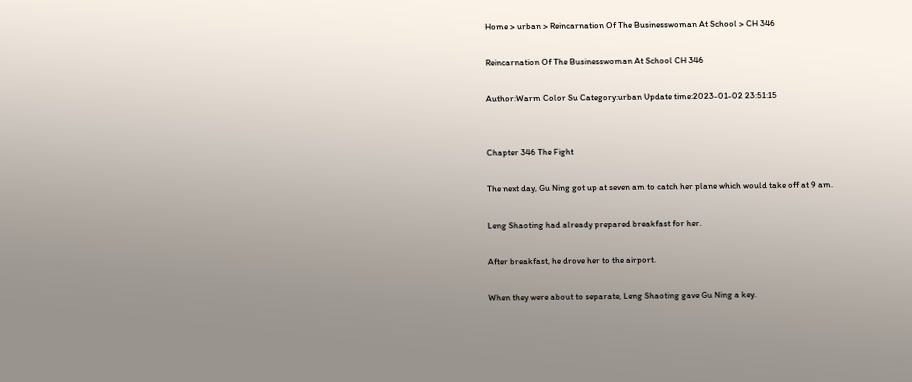Home > urban > Reincarnation Of The Businesswoman At School > CH 346

Reincarnation Of The Businesswoman At School CH 346

Author:Warm Color Su Category:urban Update time:2023-01-02 23:51:15


Chapter 346 The Fight

The next day, Gu Ning got up at seven am to catch her plane which would take off at 9 am.

Leng Shaoting had already prepared breakfast for her.

After breakfast, he drove her to the airport.

When they were about to separate, Leng Shaoting gave Gu Ning a key.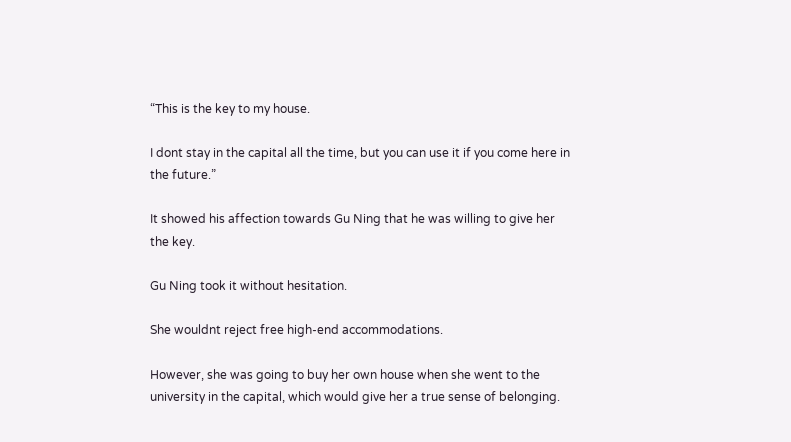“This is the key to my house.

I dont stay in the capital all the time, but you can use it if you come here in the future.”

It showed his affection towards Gu Ning that he was willing to give her the key.

Gu Ning took it without hesitation.

She wouldnt reject free high-end accommodations.

However, she was going to buy her own house when she went to the university in the capital, which would give her a true sense of belonging.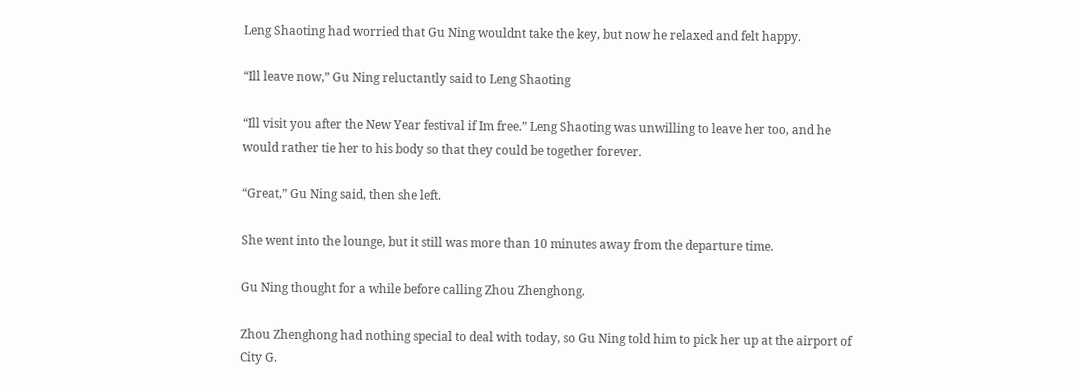Leng Shaoting had worried that Gu Ning wouldnt take the key, but now he relaxed and felt happy.

“Ill leave now,” Gu Ning reluctantly said to Leng Shaoting

“Ill visit you after the New Year festival if Im free.” Leng Shaoting was unwilling to leave her too, and he would rather tie her to his body so that they could be together forever.

“Great,” Gu Ning said, then she left.

She went into the lounge, but it still was more than 10 minutes away from the departure time.

Gu Ning thought for a while before calling Zhou Zhenghong.

Zhou Zhenghong had nothing special to deal with today, so Gu Ning told him to pick her up at the airport of City G.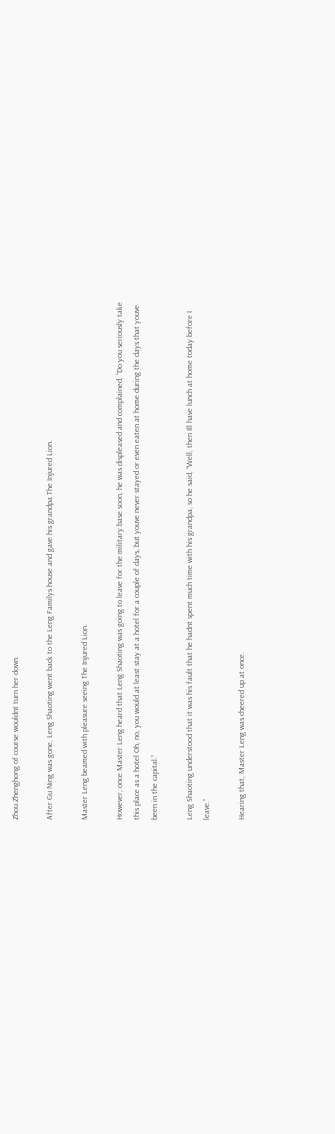Zhou Zhenghong of course wouldnt turn her down.

After Gu Ning was gone, Leng Shaoting went back to the Leng Familys house and gave his grandpa The Injured Lion.

Master Leng beamed with pleasure seeing The Injured Lion.

However, once Master Leng heard that Leng Shaoting was going to leave for the military base soon, he was displeased and complained, “Do you seriously take this place as a hotel Oh, no, you would at least stay at a hotel for a couple of days, but youve never stayed or even eaten at home during the days that youve been in the capital.”

Leng Shaoting understood that it was his fault that he hadnt spent much time with his grandpa, so he said, “Well, then Ill have lunch at home today before I leave.”

Hearing that, Master Leng was cheered up at once.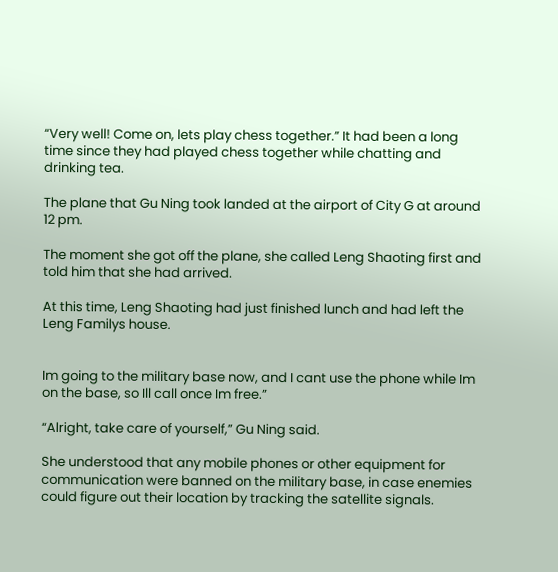“Very well! Come on, lets play chess together.” It had been a long time since they had played chess together while chatting and drinking tea.

The plane that Gu Ning took landed at the airport of City G at around 12 pm.

The moment she got off the plane, she called Leng Shaoting first and told him that she had arrived.

At this time, Leng Shaoting had just finished lunch and had left the Leng Familys house.


Im going to the military base now, and I cant use the phone while Im on the base, so Ill call once Im free.”

“Alright, take care of yourself,” Gu Ning said.

She understood that any mobile phones or other equipment for communication were banned on the military base, in case enemies could figure out their location by tracking the satellite signals.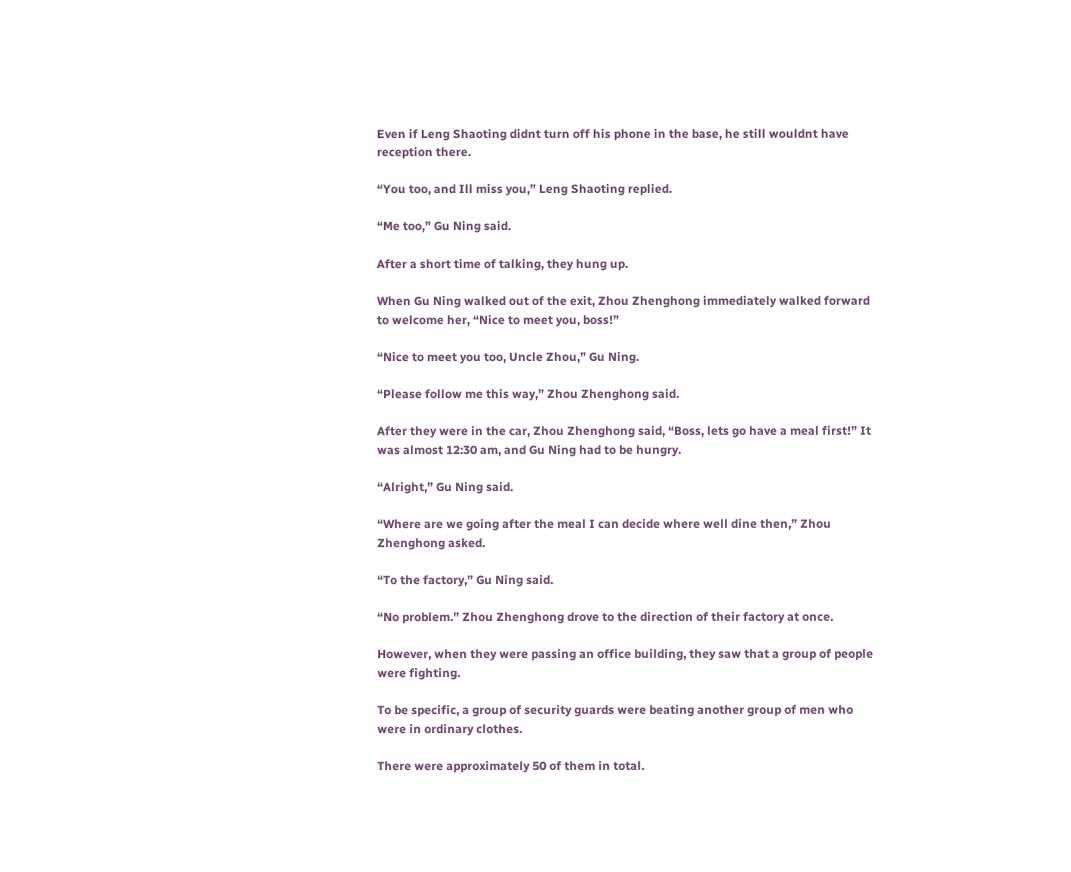Even if Leng Shaoting didnt turn off his phone in the base, he still wouldnt have reception there.

“You too, and Ill miss you,” Leng Shaoting replied.

“Me too,” Gu Ning said.

After a short time of talking, they hung up.

When Gu Ning walked out of the exit, Zhou Zhenghong immediately walked forward to welcome her, “Nice to meet you, boss!”

“Nice to meet you too, Uncle Zhou,” Gu Ning.

“Please follow me this way,” Zhou Zhenghong said.

After they were in the car, Zhou Zhenghong said, “Boss, lets go have a meal first!” It was almost 12:30 am, and Gu Ning had to be hungry.

“Alright,” Gu Ning said.

“Where are we going after the meal I can decide where well dine then,” Zhou Zhenghong asked.

“To the factory,” Gu Ning said.

“No problem.” Zhou Zhenghong drove to the direction of their factory at once.

However, when they were passing an office building, they saw that a group of people were fighting.

To be specific, a group of security guards were beating another group of men who were in ordinary clothes.

There were approximately 50 of them in total.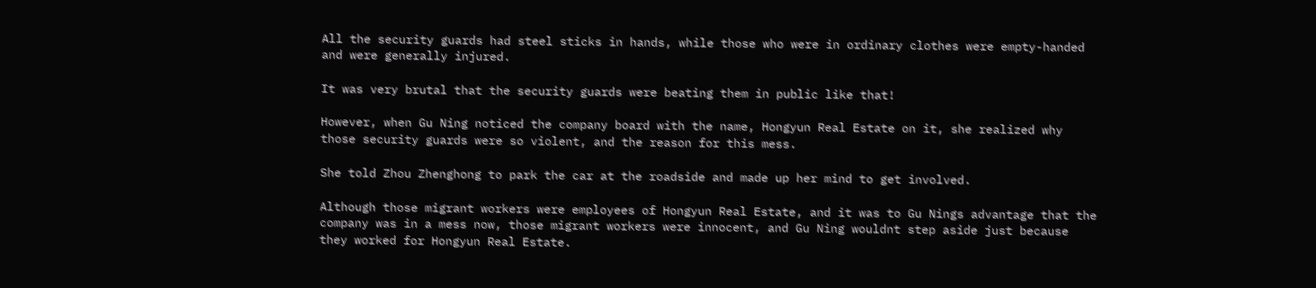All the security guards had steel sticks in hands, while those who were in ordinary clothes were empty-handed and were generally injured.

It was very brutal that the security guards were beating them in public like that!

However, when Gu Ning noticed the company board with the name, Hongyun Real Estate on it, she realized why those security guards were so violent, and the reason for this mess.

She told Zhou Zhenghong to park the car at the roadside and made up her mind to get involved.

Although those migrant workers were employees of Hongyun Real Estate, and it was to Gu Nings advantage that the company was in a mess now, those migrant workers were innocent, and Gu Ning wouldnt step aside just because they worked for Hongyun Real Estate.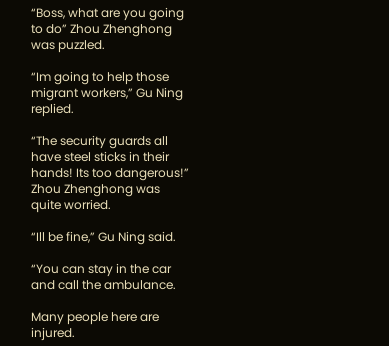“Boss, what are you going to do” Zhou Zhenghong was puzzled.

“Im going to help those migrant workers,” Gu Ning replied.

“The security guards all have steel sticks in their hands! Its too dangerous!” Zhou Zhenghong was quite worried.

“Ill be fine,” Gu Ning said.

“You can stay in the car and call the ambulance.

Many people here are injured.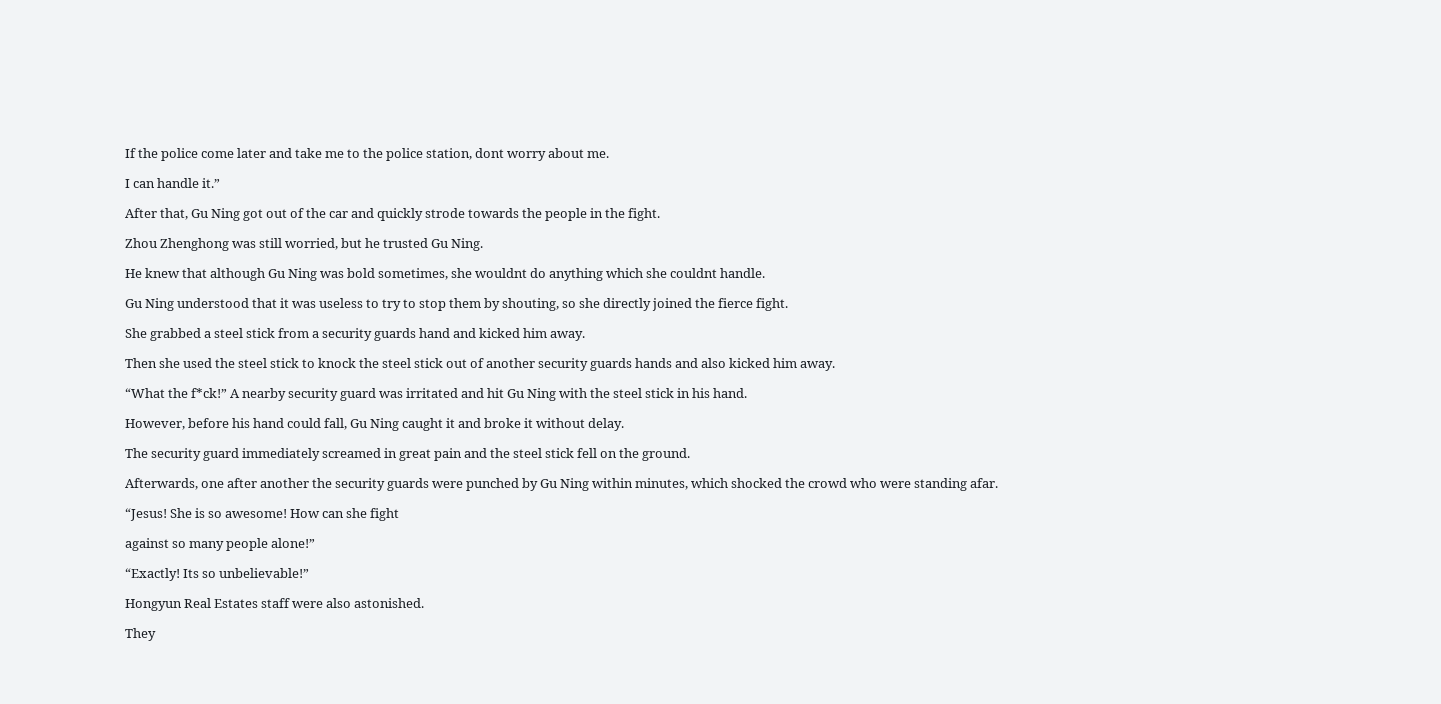If the police come later and take me to the police station, dont worry about me.

I can handle it.”

After that, Gu Ning got out of the car and quickly strode towards the people in the fight.

Zhou Zhenghong was still worried, but he trusted Gu Ning.

He knew that although Gu Ning was bold sometimes, she wouldnt do anything which she couldnt handle.

Gu Ning understood that it was useless to try to stop them by shouting, so she directly joined the fierce fight.

She grabbed a steel stick from a security guards hand and kicked him away.

Then she used the steel stick to knock the steel stick out of another security guards hands and also kicked him away.

“What the f*ck!” A nearby security guard was irritated and hit Gu Ning with the steel stick in his hand.

However, before his hand could fall, Gu Ning caught it and broke it without delay.

The security guard immediately screamed in great pain and the steel stick fell on the ground.

Afterwards, one after another the security guards were punched by Gu Ning within minutes, which shocked the crowd who were standing afar.

“Jesus! She is so awesome! How can she fight

against so many people alone!”

“Exactly! Its so unbelievable!”

Hongyun Real Estates staff were also astonished.

They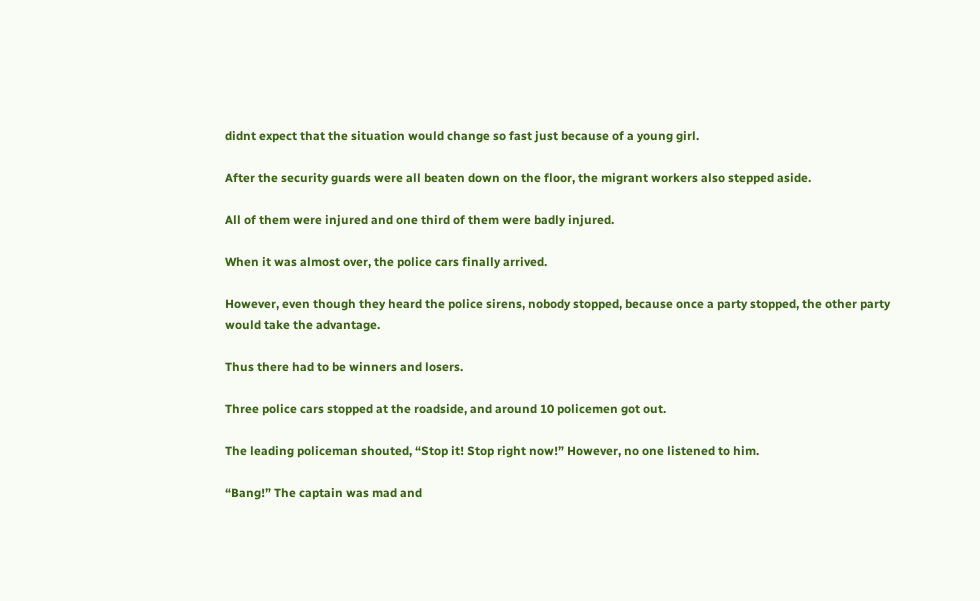didnt expect that the situation would change so fast just because of a young girl.

After the security guards were all beaten down on the floor, the migrant workers also stepped aside.

All of them were injured and one third of them were badly injured.

When it was almost over, the police cars finally arrived.

However, even though they heard the police sirens, nobody stopped, because once a party stopped, the other party would take the advantage.

Thus there had to be winners and losers.

Three police cars stopped at the roadside, and around 10 policemen got out.

The leading policeman shouted, “Stop it! Stop right now!” However, no one listened to him.

“Bang!” The captain was mad and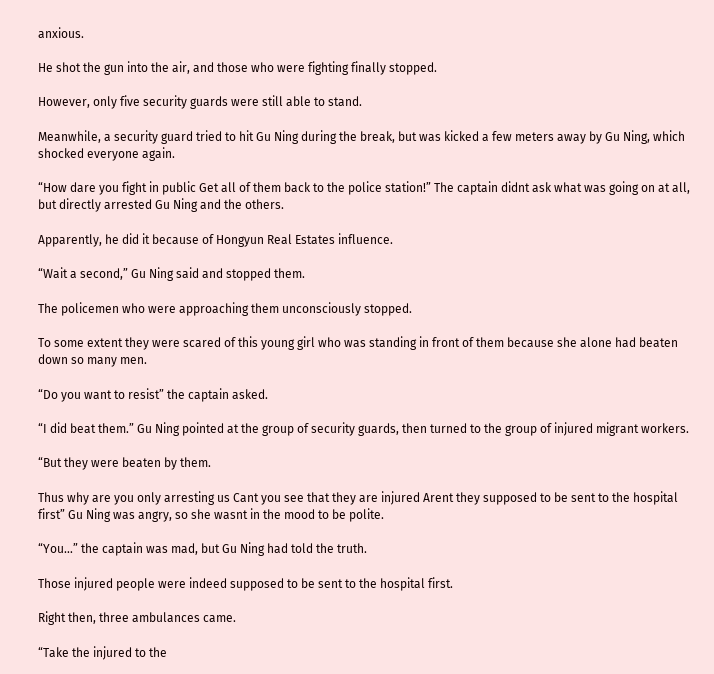anxious.

He shot the gun into the air, and those who were fighting finally stopped.

However, only five security guards were still able to stand.

Meanwhile, a security guard tried to hit Gu Ning during the break, but was kicked a few meters away by Gu Ning, which shocked everyone again.

“How dare you fight in public Get all of them back to the police station!” The captain didnt ask what was going on at all, but directly arrested Gu Ning and the others.

Apparently, he did it because of Hongyun Real Estates influence.

“Wait a second,” Gu Ning said and stopped them.

The policemen who were approaching them unconsciously stopped.

To some extent they were scared of this young girl who was standing in front of them because she alone had beaten down so many men.

“Do you want to resist” the captain asked.

“I did beat them.” Gu Ning pointed at the group of security guards, then turned to the group of injured migrant workers.

“But they were beaten by them.

Thus why are you only arresting us Cant you see that they are injured Arent they supposed to be sent to the hospital first” Gu Ning was angry, so she wasnt in the mood to be polite.

“You…” the captain was mad, but Gu Ning had told the truth.

Those injured people were indeed supposed to be sent to the hospital first.

Right then, three ambulances came.

“Take the injured to the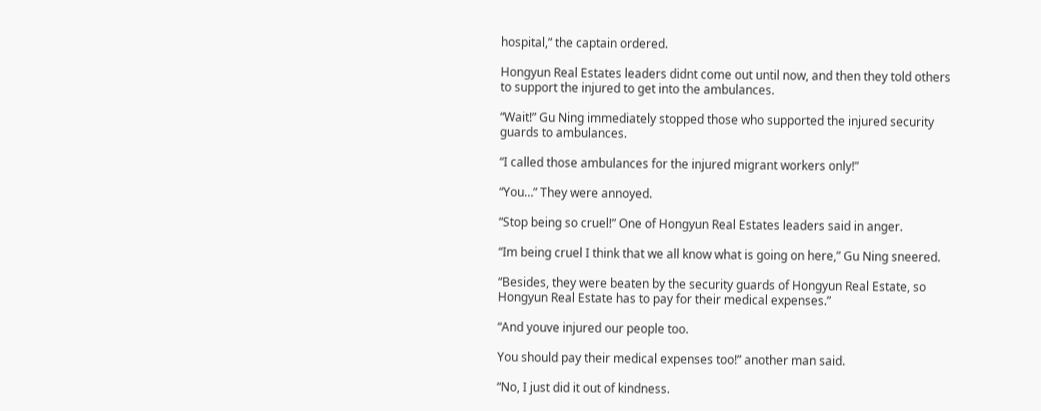hospital,” the captain ordered.

Hongyun Real Estates leaders didnt come out until now, and then they told others to support the injured to get into the ambulances.

“Wait!” Gu Ning immediately stopped those who supported the injured security guards to ambulances.

“I called those ambulances for the injured migrant workers only!”

“You…” They were annoyed.

“Stop being so cruel!” One of Hongyun Real Estates leaders said in anger.

“Im being cruel I think that we all know what is going on here,” Gu Ning sneered.

“Besides, they were beaten by the security guards of Hongyun Real Estate, so Hongyun Real Estate has to pay for their medical expenses.”

“And youve injured our people too.

You should pay their medical expenses too!” another man said.

“No, I just did it out of kindness.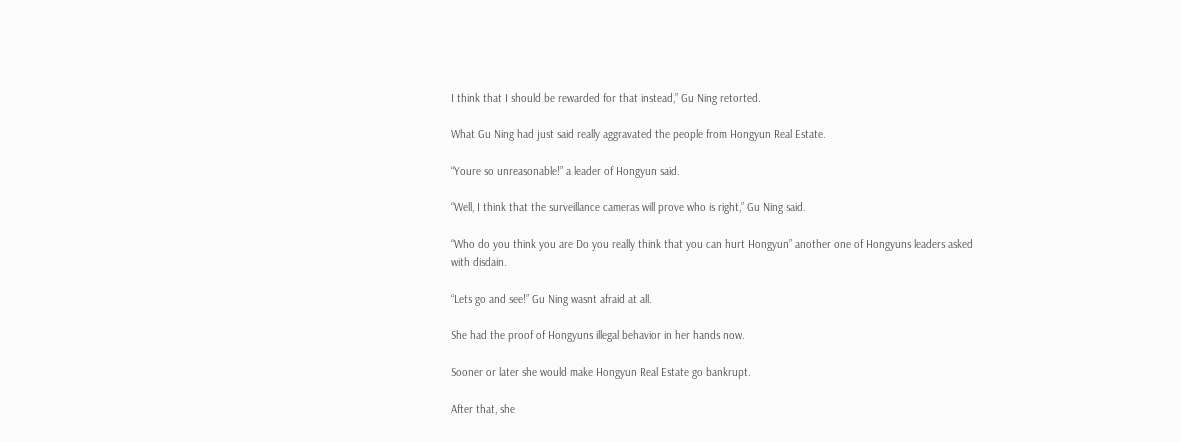I think that I should be rewarded for that instead,” Gu Ning retorted.

What Gu Ning had just said really aggravated the people from Hongyun Real Estate.

“Youre so unreasonable!” a leader of Hongyun said.

“Well, I think that the surveillance cameras will prove who is right,” Gu Ning said.

“Who do you think you are Do you really think that you can hurt Hongyun” another one of Hongyuns leaders asked with disdain.

“Lets go and see!” Gu Ning wasnt afraid at all.

She had the proof of Hongyuns illegal behavior in her hands now.

Sooner or later she would make Hongyun Real Estate go bankrupt.

After that, she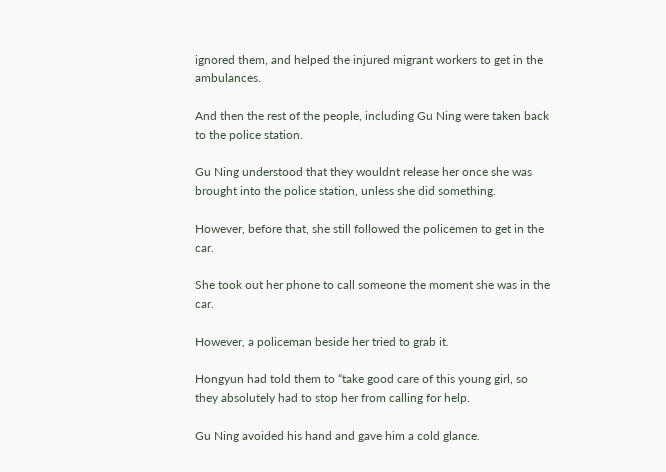ignored them, and helped the injured migrant workers to get in the ambulances.

And then the rest of the people, including Gu Ning were taken back to the police station.

Gu Ning understood that they wouldnt release her once she was brought into the police station, unless she did something.

However, before that, she still followed the policemen to get in the car.

She took out her phone to call someone the moment she was in the car.

However, a policeman beside her tried to grab it.

Hongyun had told them to “take good care of this young girl, so they absolutely had to stop her from calling for help.

Gu Ning avoided his hand and gave him a cold glance.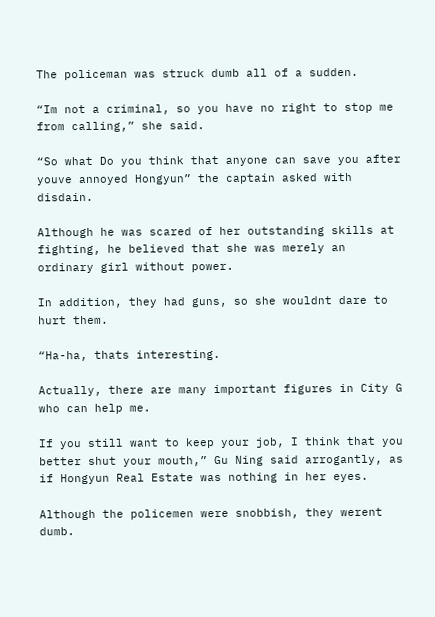The policeman was struck dumb all of a sudden.

“Im not a criminal, so you have no right to stop me from calling,” she said.

“So what Do you think that anyone can save you after youve annoyed Hongyun” the captain asked with disdain.

Although he was scared of her outstanding skills at fighting, he believed that she was merely an ordinary girl without power.

In addition, they had guns, so she wouldnt dare to hurt them.

“Ha-ha, thats interesting.

Actually, there are many important figures in City G who can help me.

If you still want to keep your job, I think that you better shut your mouth,” Gu Ning said arrogantly, as if Hongyun Real Estate was nothing in her eyes.

Although the policemen were snobbish, they werent dumb.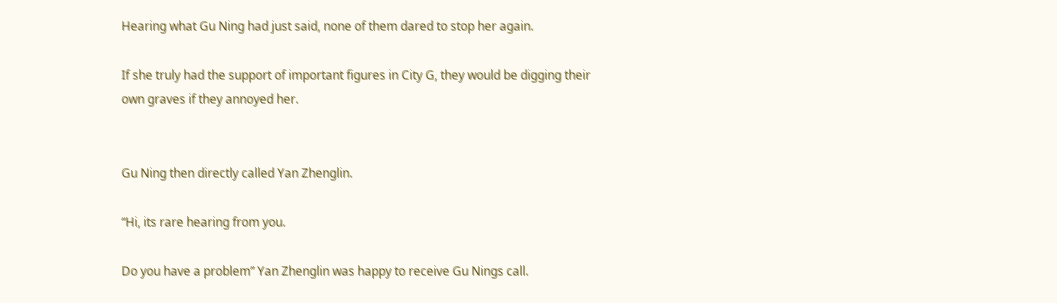Hearing what Gu Ning had just said, none of them dared to stop her again.

If she truly had the support of important figures in City G, they would be digging their own graves if they annoyed her.


Gu Ning then directly called Yan Zhenglin.

“Hi, its rare hearing from you.

Do you have a problem” Yan Zhenglin was happy to receive Gu Nings call.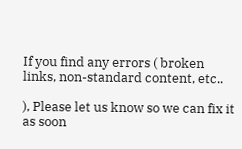If you find any errors ( broken links, non-standard content, etc..

), Please let us know so we can fix it as soon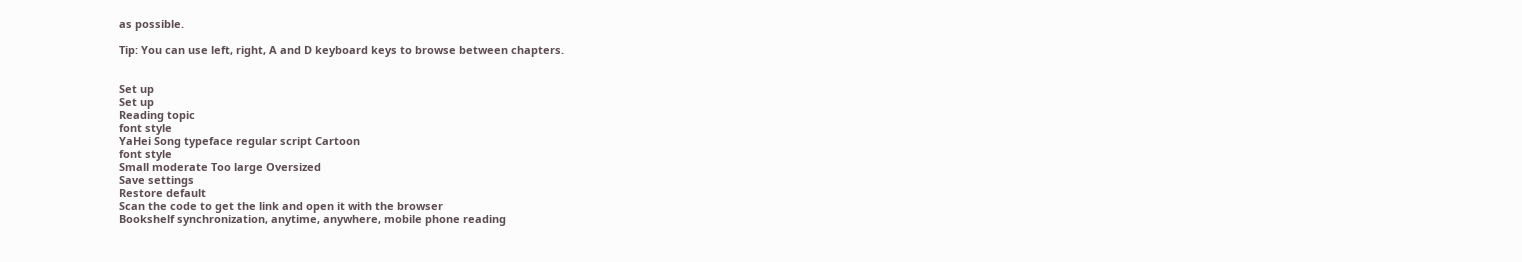as possible.

Tip: You can use left, right, A and D keyboard keys to browse between chapters.


Set up
Set up
Reading topic
font style
YaHei Song typeface regular script Cartoon
font style
Small moderate Too large Oversized
Save settings
Restore default
Scan the code to get the link and open it with the browser
Bookshelf synchronization, anytime, anywhere, mobile phone reading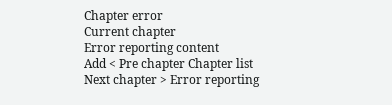Chapter error
Current chapter
Error reporting content
Add < Pre chapter Chapter list Next chapter > Error reporting